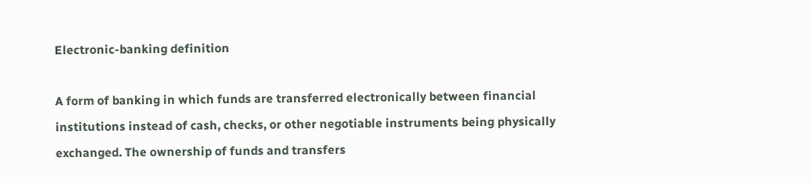Electronic-banking definition

A form of banking in which funds are transferred electronically between financial institutions instead of cash, checks, or other negotiable instruments being physically exchanged. The ownership of funds and transfers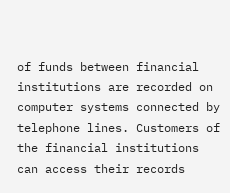of funds between financial institutions are recorded on computer systems connected by telephone lines. Customers of the financial institutions can access their records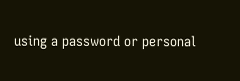using a password or personal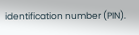identification number (PIN).